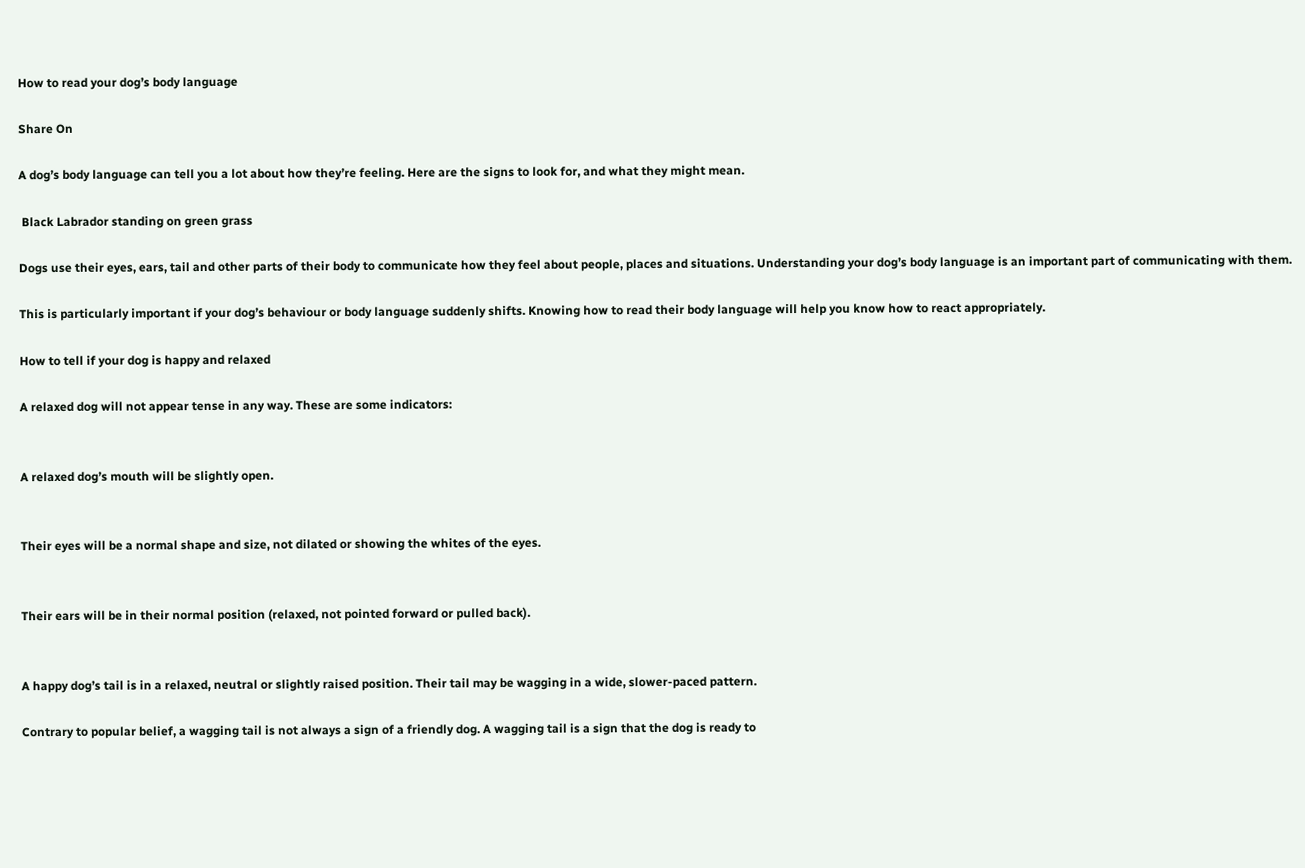How to read your dog’s body language

Share On

A dog’s body language can tell you a lot about how they’re feeling. Here are the signs to look for, and what they might mean.

 Black Labrador standing on green grass

Dogs use their eyes, ears, tail and other parts of their body to communicate how they feel about people, places and situations. Understanding your dog’s body language is an important part of communicating with them.

This is particularly important if your dog’s behaviour or body language suddenly shifts. Knowing how to read their body language will help you know how to react appropriately.

How to tell if your dog is happy and relaxed

A relaxed dog will not appear tense in any way. These are some indicators:


A relaxed dog’s mouth will be slightly open.


Their eyes will be a normal shape and size, not dilated or showing the whites of the eyes.


Their ears will be in their normal position (relaxed, not pointed forward or pulled back).


A happy dog’s tail is in a relaxed, neutral or slightly raised position. Their tail may be wagging in a wide, slower-paced pattern.

Contrary to popular belief, a wagging tail is not always a sign of a friendly dog. A wagging tail is a sign that the dog is ready to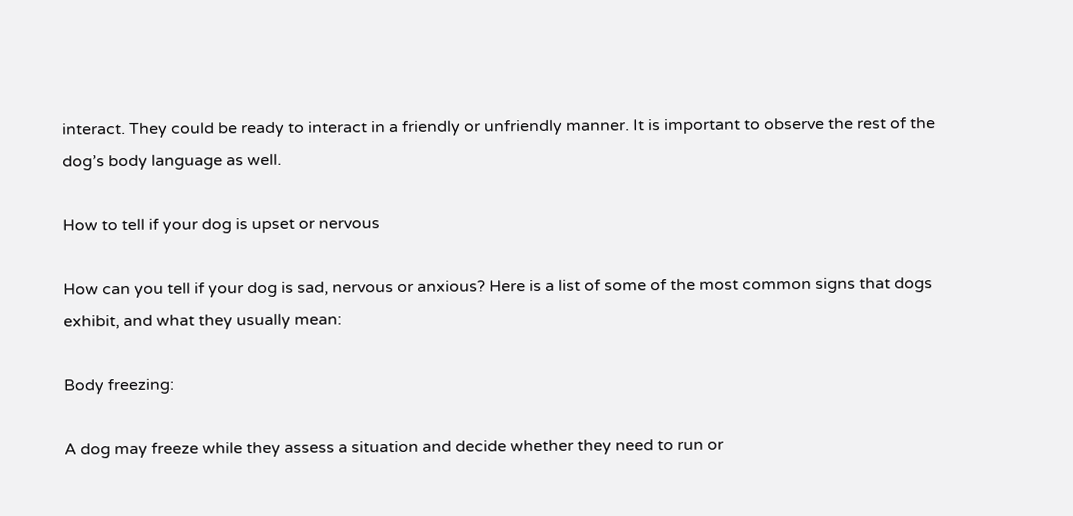interact. They could be ready to interact in a friendly or unfriendly manner. It is important to observe the rest of the dog’s body language as well.

How to tell if your dog is upset or nervous

How can you tell if your dog is sad, nervous or anxious? Here is a list of some of the most common signs that dogs exhibit, and what they usually mean:

Body freezing:

A dog may freeze while they assess a situation and decide whether they need to run or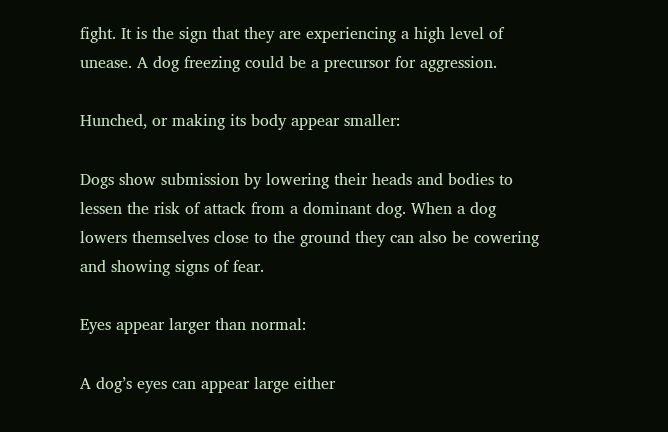fight. It is the sign that they are experiencing a high level of unease. A dog freezing could be a precursor for aggression.

Hunched, or making its body appear smaller:

Dogs show submission by lowering their heads and bodies to lessen the risk of attack from a dominant dog. When a dog lowers themselves close to the ground they can also be cowering and showing signs of fear.

Eyes appear larger than normal:

A dog’s eyes can appear large either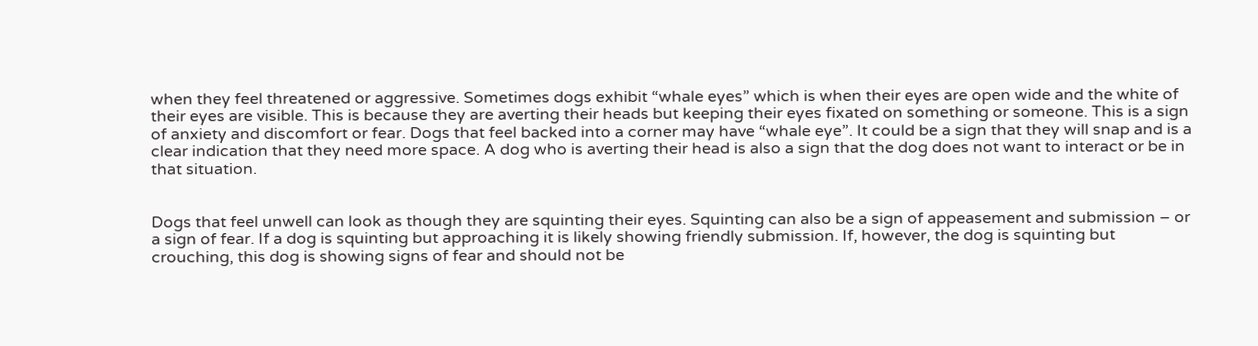when they feel threatened or aggressive. Sometimes dogs exhibit “whale eyes” which is when their eyes are open wide and the white of their eyes are visible. This is because they are averting their heads but keeping their eyes fixated on something or someone. This is a sign of anxiety and discomfort or fear. Dogs that feel backed into a corner may have “whale eye”. It could be a sign that they will snap and is a clear indication that they need more space. A dog who is averting their head is also a sign that the dog does not want to interact or be in that situation.


Dogs that feel unwell can look as though they are squinting their eyes. Squinting can also be a sign of appeasement and submission – or a sign of fear. If a dog is squinting but approaching it is likely showing friendly submission. If, however, the dog is squinting but crouching, this dog is showing signs of fear and should not be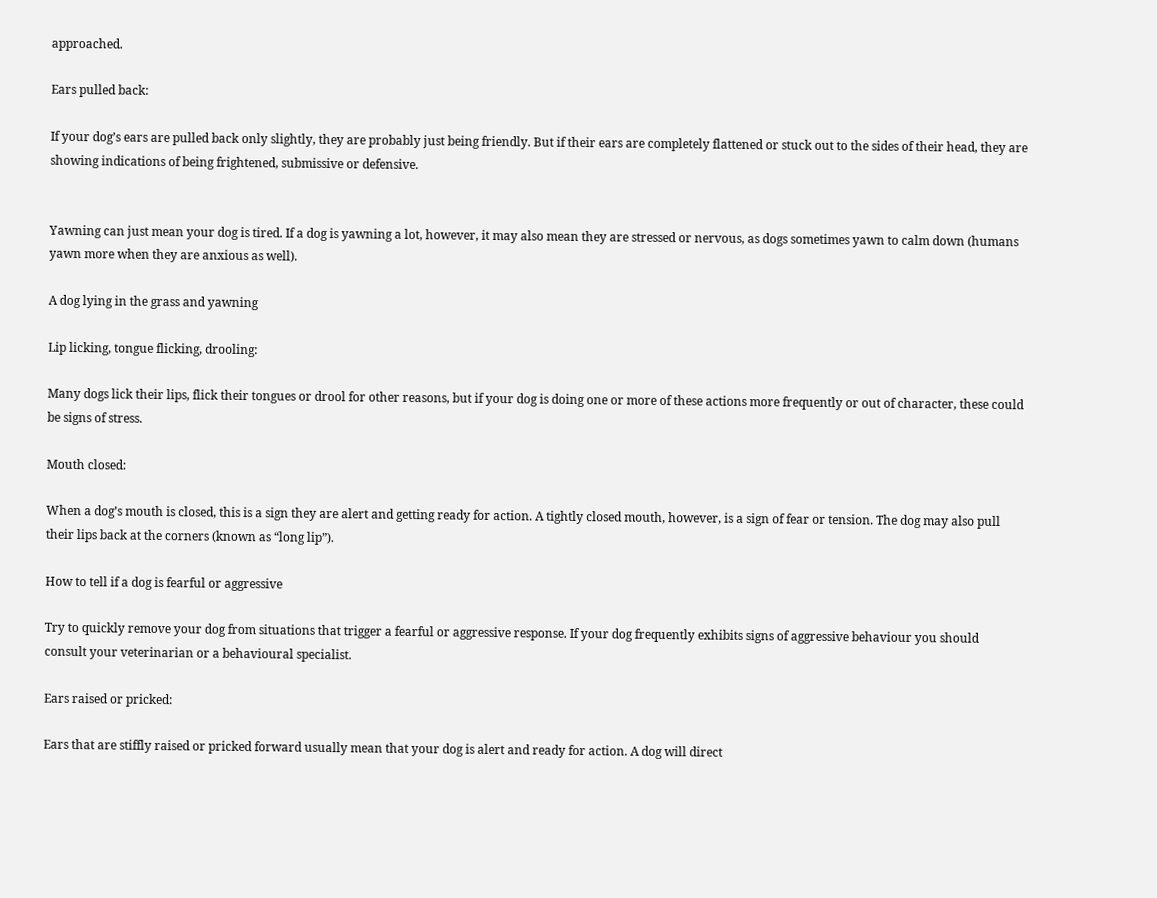approached.

Ears pulled back:

If your dog’s ears are pulled back only slightly, they are probably just being friendly. But if their ears are completely flattened or stuck out to the sides of their head, they are showing indications of being frightened, submissive or defensive.


Yawning can just mean your dog is tired. If a dog is yawning a lot, however, it may also mean they are stressed or nervous, as dogs sometimes yawn to calm down (humans yawn more when they are anxious as well).

A dog lying in the grass and yawning

Lip licking, tongue flicking, drooling:

Many dogs lick their lips, flick their tongues or drool for other reasons, but if your dog is doing one or more of these actions more frequently or out of character, these could be signs of stress.

Mouth closed:

When a dog’s mouth is closed, this is a sign they are alert and getting ready for action. A tightly closed mouth, however, is a sign of fear or tension. The dog may also pull their lips back at the corners (known as “long lip”).

How to tell if a dog is fearful or aggressive

Try to quickly remove your dog from situations that trigger a fearful or aggressive response. If your dog frequently exhibits signs of aggressive behaviour you should consult your veterinarian or a behavioural specialist.

Ears raised or pricked:

Ears that are stiffly raised or pricked forward usually mean that your dog is alert and ready for action. A dog will direct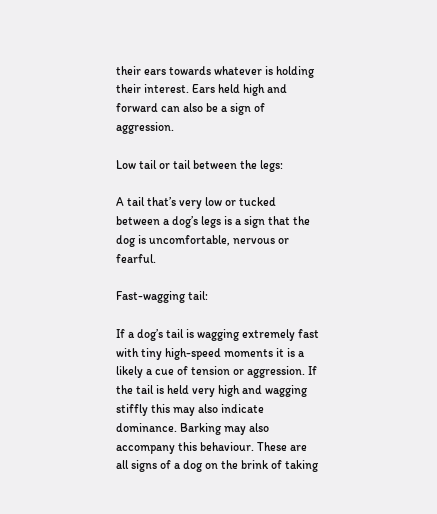their ears towards whatever is holding their interest. Ears held high and forward can also be a sign of aggression.

Low tail or tail between the legs:

A tail that’s very low or tucked between a dog’s legs is a sign that the dog is uncomfortable, nervous or fearful.

Fast-wagging tail:

If a dog’s tail is wagging extremely fast with tiny high-speed moments it is a likely a cue of tension or aggression. If the tail is held very high and wagging stiffly this may also indicate dominance. Barking may also accompany this behaviour. These are all signs of a dog on the brink of taking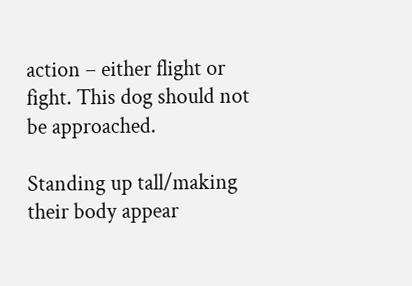action – either flight or fight. This dog should not be approached.

Standing up tall/making their body appear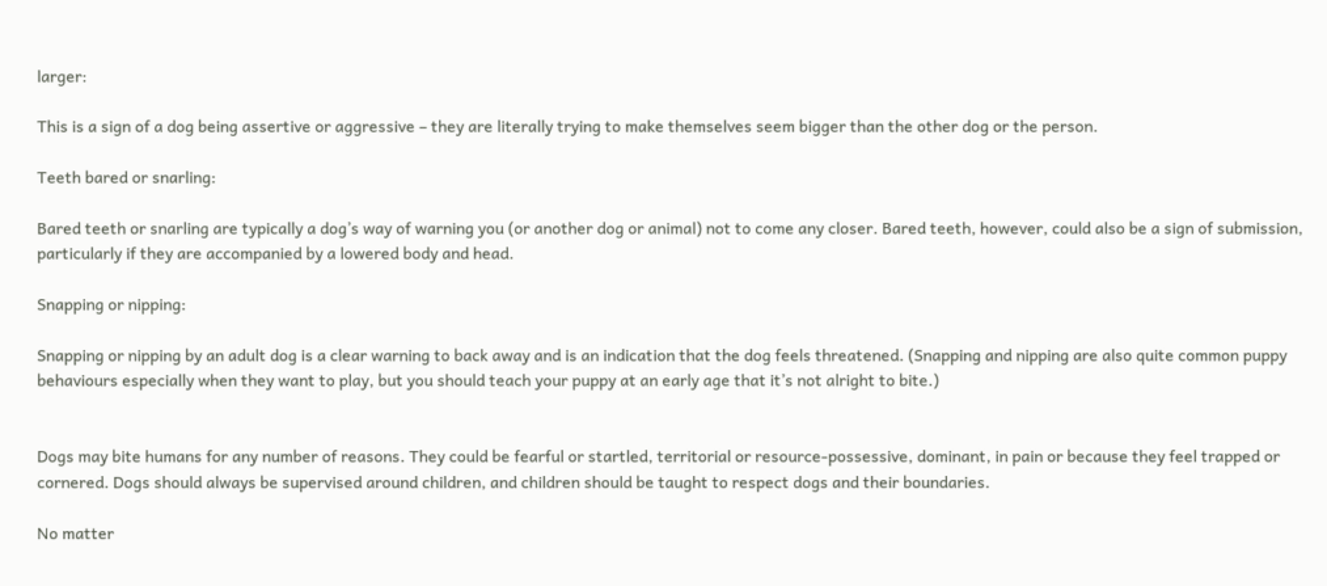larger:

This is a sign of a dog being assertive or aggressive – they are literally trying to make themselves seem bigger than the other dog or the person.

Teeth bared or snarling:

Bared teeth or snarling are typically a dog’s way of warning you (or another dog or animal) not to come any closer. Bared teeth, however, could also be a sign of submission, particularly if they are accompanied by a lowered body and head.

Snapping or nipping:

Snapping or nipping by an adult dog is a clear warning to back away and is an indication that the dog feels threatened. (Snapping and nipping are also quite common puppy behaviours especially when they want to play, but you should teach your puppy at an early age that it’s not alright to bite.)


Dogs may bite humans for any number of reasons. They could be fearful or startled, territorial or resource-possessive, dominant, in pain or because they feel trapped or cornered. Dogs should always be supervised around children, and children should be taught to respect dogs and their boundaries.

No matter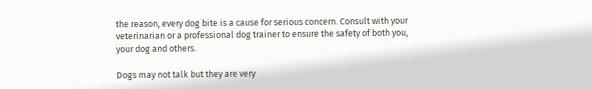the reason, every dog bite is a cause for serious concern. Consult with your veterinarian or a professional dog trainer to ensure the safety of both you, your dog and others.

Dogs may not talk but they are very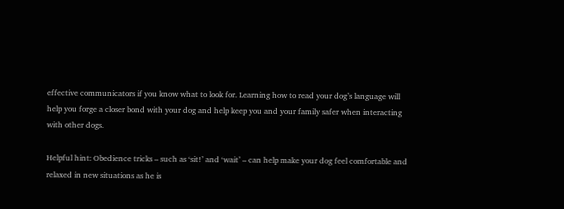effective communicators if you know what to look for. Learning how to read your dog’s language will help you forge a closer bond with your dog and help keep you and your family safer when interacting with other dogs.

Helpful hint: Obedience tricks – such as ‘sit!’ and ‘wait’ – can help make your dog feel comfortable and relaxed in new situations as he is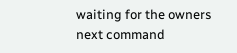waiting for the owners next command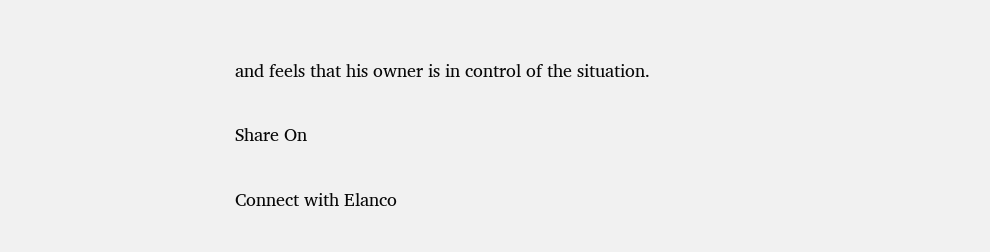and feels that his owner is in control of the situation.

Share On

Connect with Elanco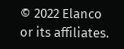© 2022 Elanco or its affiliates.